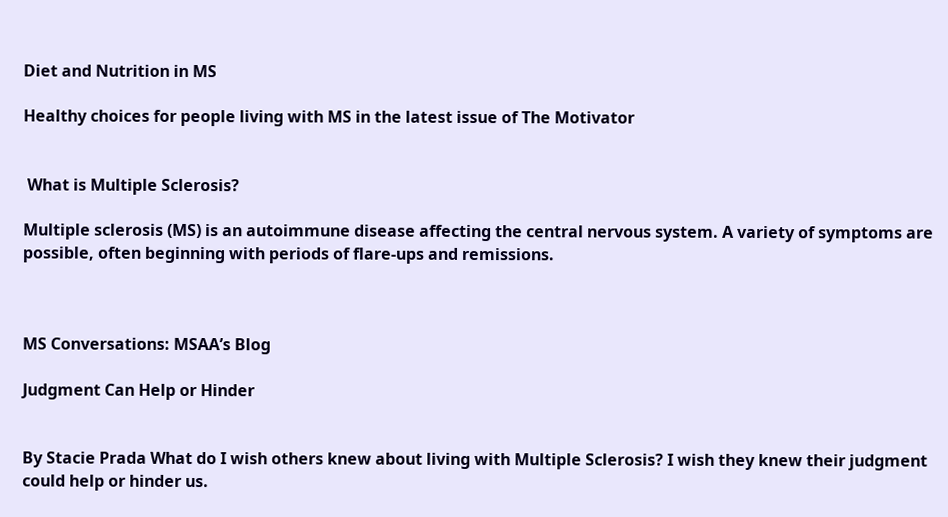Diet and Nutrition in MS

Healthy choices for people living with MS in the latest issue of The Motivator


 What is Multiple Sclerosis?

Multiple sclerosis (MS) is an autoimmune disease affecting the central nervous system. A variety of symptoms are possible, often beginning with periods of flare-ups and remissions.



MS Conversations: MSAA’s Blog

Judgment Can Help or Hinder


By Stacie Prada What do I wish others knew about living with Multiple Sclerosis? I wish they knew their judgment could help or hinder us.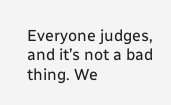Everyone judges, and it’s not a bad thing. We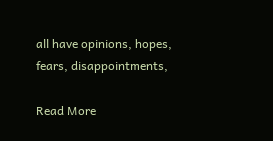all have opinions, hopes, fears, disappointments,

Read More